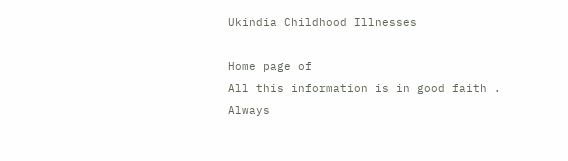Ukindia Childhood Illnesses

Home page of
All this information is in good faith . Always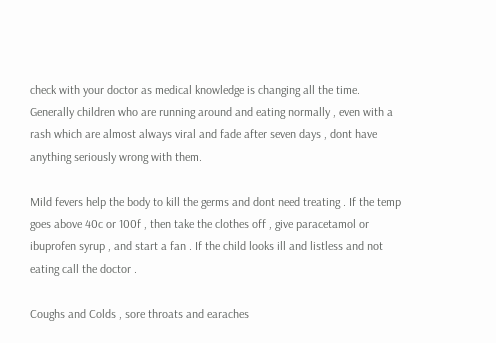check with your doctor as medical knowledge is changing all the time.
Generally children who are running around and eating normally , even with a rash which are almost always viral and fade after seven days , dont have anything seriously wrong with them.

Mild fevers help the body to kill the germs and dont need treating . If the temp goes above 40c or 100f , then take the clothes off , give paracetamol or ibuprofen syrup , and start a fan . If the child looks ill and listless and not eating call the doctor .

Coughs and Colds , sore throats and earaches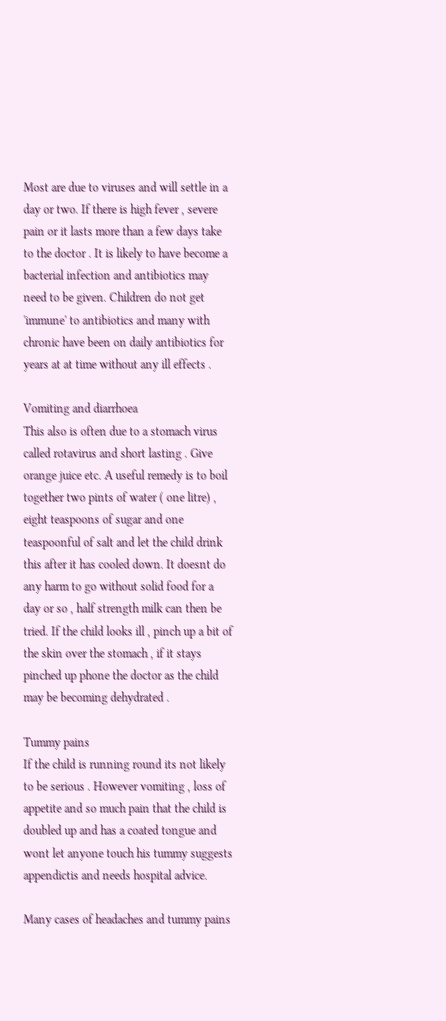Most are due to viruses and will settle in a day or two. If there is high fever , severe pain or it lasts more than a few days take to the doctor . It is likely to have become a bacterial infection and antibiotics may need to be given. Children do not get 'immune' to antibiotics and many with chronic have been on daily antibiotics for years at at time without any ill effects .

Vomiting and diarrhoea
This also is often due to a stomach virus called rotavirus and short lasting . Give orange juice etc. A useful remedy is to boil together two pints of water ( one litre) , eight teaspoons of sugar and one teaspoonful of salt and let the child drink this after it has cooled down. It doesnt do any harm to go without solid food for a day or so , half strength milk can then be tried. If the child looks ill , pinch up a bit of the skin over the stomach , if it stays pinched up phone the doctor as the child may be becoming dehydrated .

Tummy pains
If the child is running round its not likely to be serious . However vomiting , loss of appetite and so much pain that the child is doubled up and has a coated tongue and wont let anyone touch his tummy suggests appendictis and needs hospital advice.

Many cases of headaches and tummy pains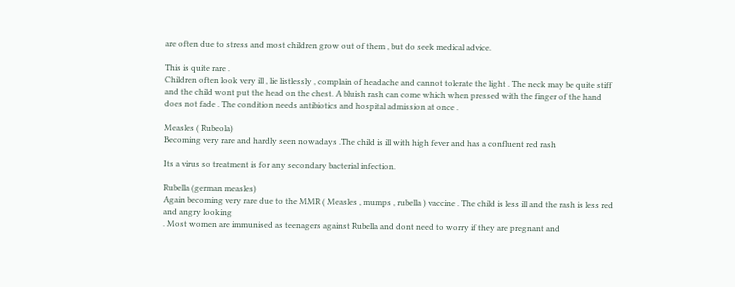are often due to stress and most children grow out of them , but do seek medical advice.

This is quite rare .
Children often look very ill , lie listlessly , complain of headache and cannot tolerate the light . The neck may be quite stiff and the child wont put the head on the chest. A bluish rash can come which when pressed with the finger of the hand does not fade . The condition needs antibiotics and hospital admission at once .

Measles ( Rubeola)
Becoming very rare and hardly seen nowadays .The child is ill with high fever and has a confluent red rash

Its a virus so treatment is for any secondary bacterial infection.

Rubella (german measles)
Again becoming very rare due to the MMR ( Measles , mumps , rubella ) vaccine . The child is less ill and the rash is less red and angry looking
. Most women are immunised as teenagers against Rubella and dont need to worry if they are pregnant and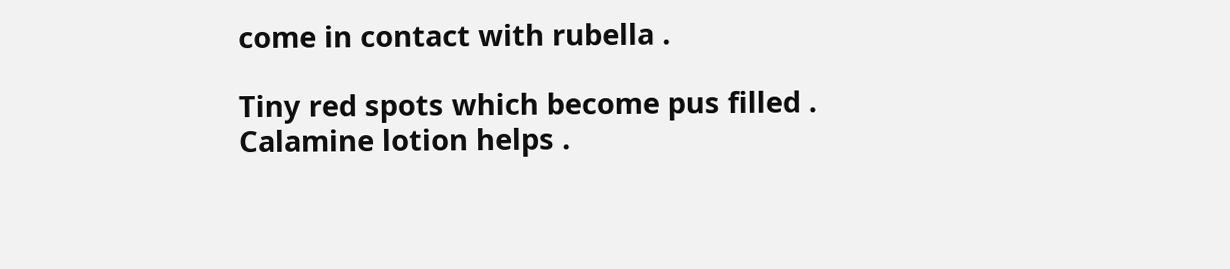come in contact with rubella .

Tiny red spots which become pus filled .
Calamine lotion helps .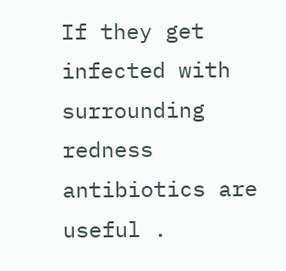If they get infected with surrounding redness antibiotics are useful .